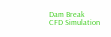Dam Break CFD Simulation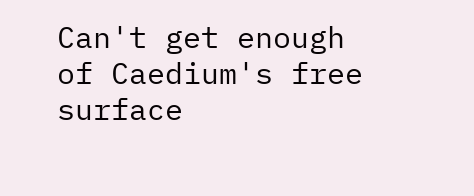Can't get enough of Caedium's free surface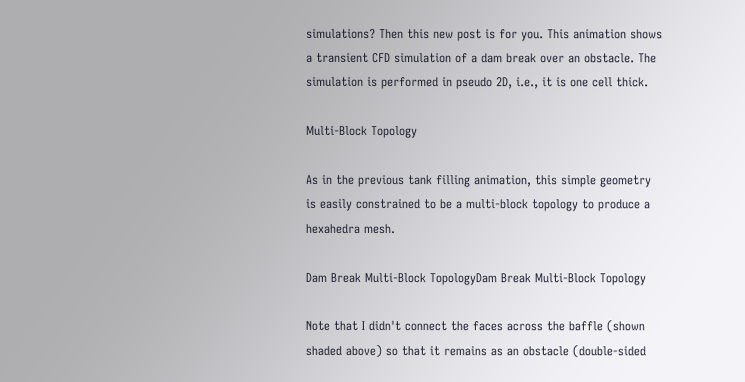simulations? Then this new post is for you. This animation shows a transient CFD simulation of a dam break over an obstacle. The simulation is performed in pseudo 2D, i.e., it is one cell thick.

Multi-Block Topology

As in the previous tank filling animation, this simple geometry is easily constrained to be a multi-block topology to produce a hexahedra mesh.

Dam Break Multi-Block TopologyDam Break Multi-Block Topology

Note that I didn't connect the faces across the baffle (shown shaded above) so that it remains as an obstacle (double-sided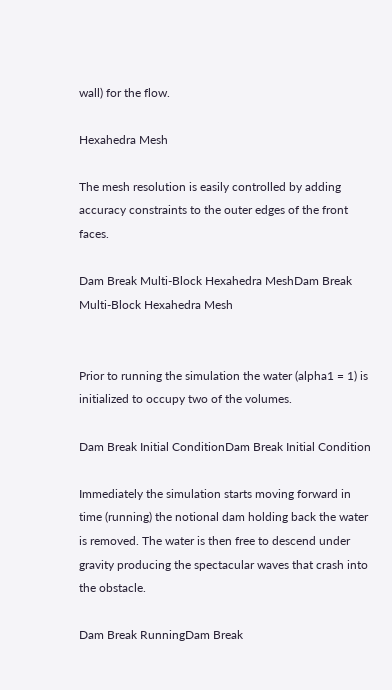wall) for the flow.

Hexahedra Mesh

The mesh resolution is easily controlled by adding accuracy constraints to the outer edges of the front faces.

Dam Break Multi-Block Hexahedra MeshDam Break Multi-Block Hexahedra Mesh


Prior to running the simulation the water (alpha1 = 1) is initialized to occupy two of the volumes.

Dam Break Initial ConditionDam Break Initial Condition

Immediately the simulation starts moving forward in time (running) the notional dam holding back the water is removed. The water is then free to descend under gravity producing the spectacular waves that crash into the obstacle.

Dam Break RunningDam Break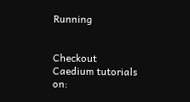Running


Checkout Caedium tutorials on: